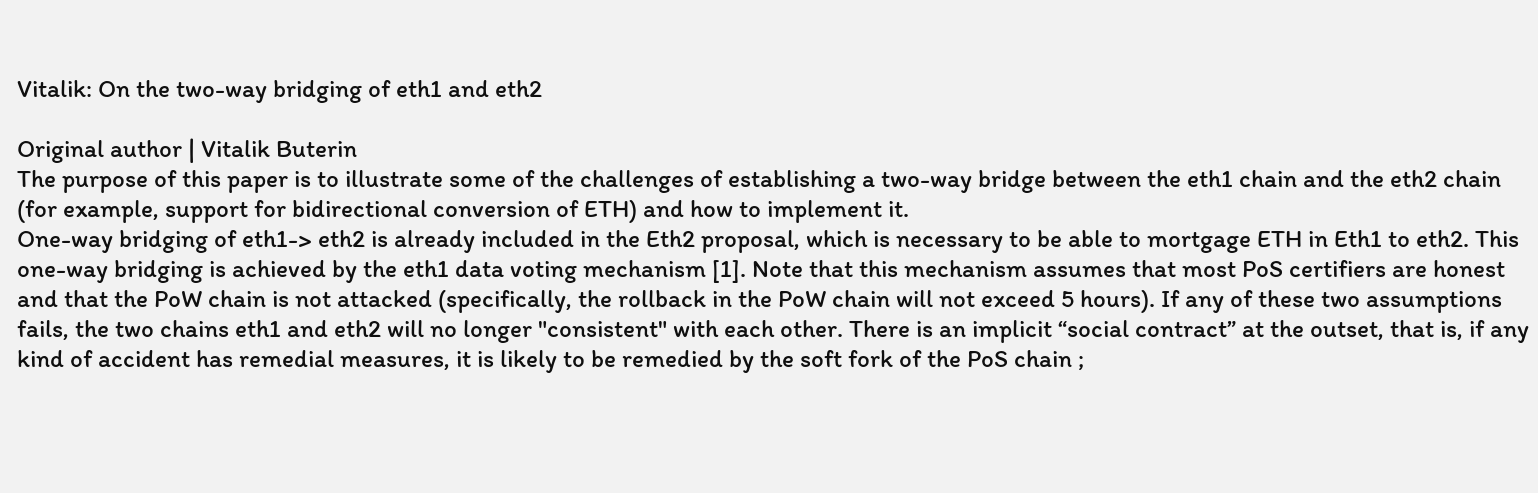Vitalik: On the two-way bridging of eth1 and eth2

Original author | Vitalik Buterin
The purpose of this paper is to illustrate some of the challenges of establishing a two-way bridge between the eth1 chain and the eth2 chain (for example, support for bidirectional conversion of ETH) and how to implement it.
One-way bridging of eth1-> eth2 is already included in the Eth2 proposal, which is necessary to be able to mortgage ETH in Eth1 to eth2. This one-way bridging is achieved by the eth1 data voting mechanism [1]. Note that this mechanism assumes that most PoS certifiers are honest and that the PoW chain is not attacked (specifically, the rollback in the PoW chain will not exceed 5 hours). If any of these two assumptions fails, the two chains eth1 and eth2 will no longer "consistent" with each other. There is an implicit “social contract” at the outset, that is, if any kind of accident has remedial measures, it is likely to be remedied by the soft fork of the PoS chain ;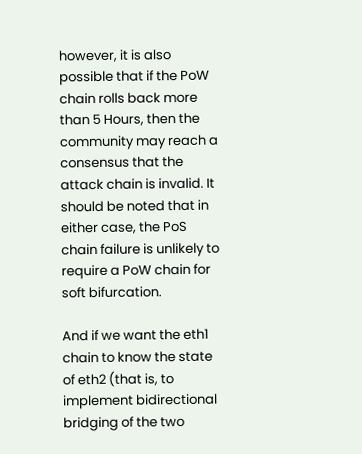however, it is also possible that if the PoW chain rolls back more than 5 Hours, then the community may reach a consensus that the attack chain is invalid. It should be noted that in either case, the PoS chain failure is unlikely to require a PoW chain for soft bifurcation.

And if we want the eth1 chain to know the state of eth2 (that is, to implement bidirectional bridging of the two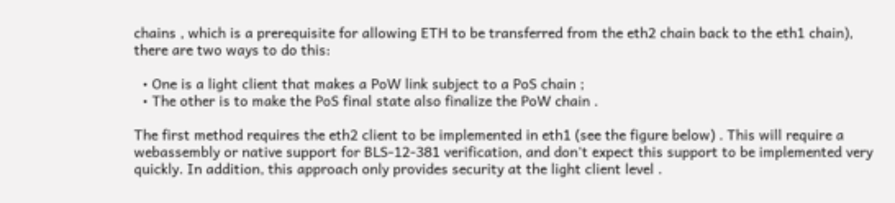chains , which is a prerequisite for allowing ETH to be transferred from the eth2 chain back to the eth1 chain), there are two ways to do this:

  • One is a light client that makes a PoW link subject to a PoS chain ;
  • The other is to make the PoS final state also finalize the PoW chain .

The first method requires the eth2 client to be implemented in eth1 (see the figure below) . This will require a webassembly or native support for BLS-12-381 verification, and don't expect this support to be implemented very quickly. In addition, this approach only provides security at the light client level .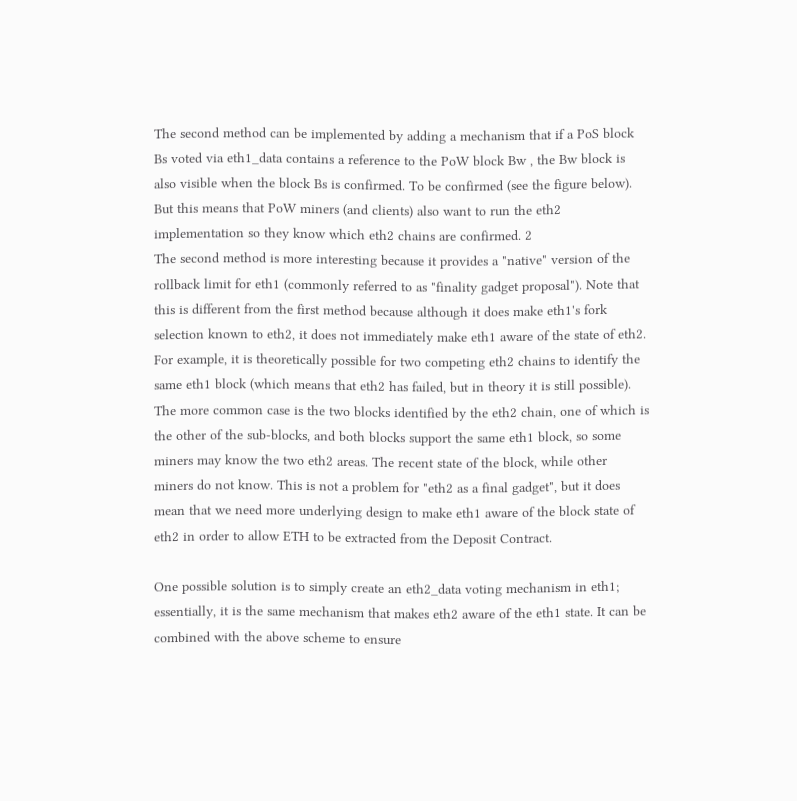The second method can be implemented by adding a mechanism that if a PoS block Bs voted via eth1_data contains a reference to the PoW block Bw , the Bw block is also visible when the block Bs is confirmed. To be confirmed (see the figure below). But this means that PoW miners (and clients) also want to run the eth2 implementation so they know which eth2 chains are confirmed. 2
The second method is more interesting because it provides a "native" version of the rollback limit for eth1 (commonly referred to as "finality gadget proposal"). Note that this is different from the first method because although it does make eth1's fork selection known to eth2, it does not immediately make eth1 aware of the state of eth2. For example, it is theoretically possible for two competing eth2 chains to identify the same eth1 block (which means that eth2 has failed, but in theory it is still possible). The more common case is the two blocks identified by the eth2 chain, one of which is the other of the sub-blocks, and both blocks support the same eth1 block, so some miners may know the two eth2 areas. The recent state of the block, while other miners do not know. This is not a problem for "eth2 as a final gadget", but it does mean that we need more underlying design to make eth1 aware of the block state of eth2 in order to allow ETH to be extracted from the Deposit Contract.

One possible solution is to simply create an eth2_data voting mechanism in eth1; essentially, it is the same mechanism that makes eth2 aware of the eth1 state. It can be combined with the above scheme to ensure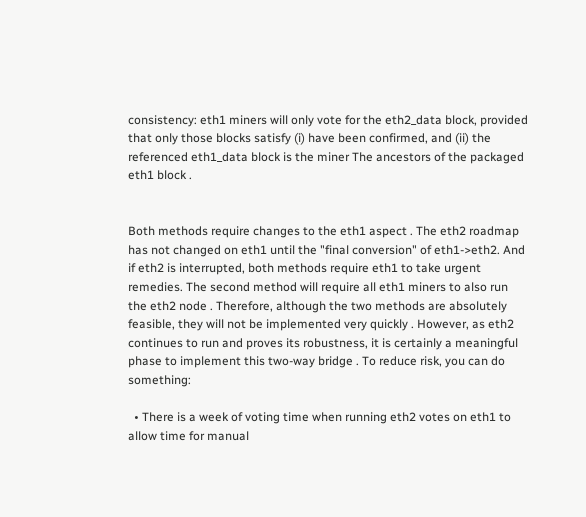consistency: eth1 miners will only vote for the eth2_data block, provided that only those blocks satisfy (i) have been confirmed, and (ii) the referenced eth1_data block is the miner The ancestors of the packaged eth1 block .


Both methods require changes to the eth1 aspect . The eth2 roadmap has not changed on eth1 until the "final conversion" of eth1->eth2. And if eth2 is interrupted, both methods require eth1 to take urgent remedies. The second method will require all eth1 miners to also run the eth2 node . Therefore, although the two methods are absolutely feasible, they will not be implemented very quickly . However, as eth2 continues to run and proves its robustness, it is certainly a meaningful phase to implement this two-way bridge . To reduce risk, you can do something:

  • There is a week of voting time when running eth2 votes on eth1 to allow time for manual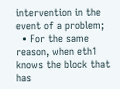intervention in the event of a problem;
  • For the same reason, when eth1 knows the block that has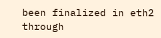been finalized in eth2 through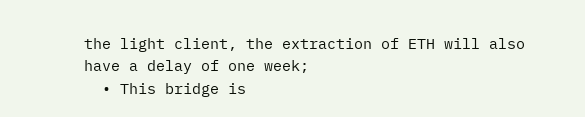the light client, the extraction of ETH will also have a delay of one week;
  • This bridge is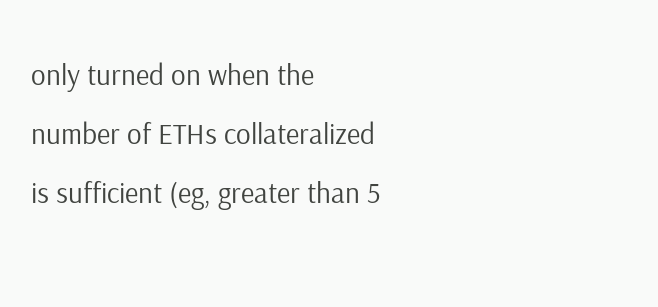only turned on when the number of ETHs collateralized is sufficient (eg, greater than 5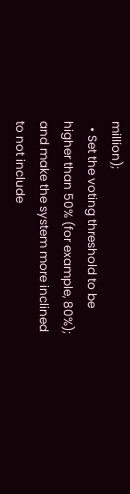million);
  • Set the voting threshold to be higher than 50% (for example, 80%); and make the system more inclined to not include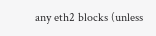any eth2 blocks (unless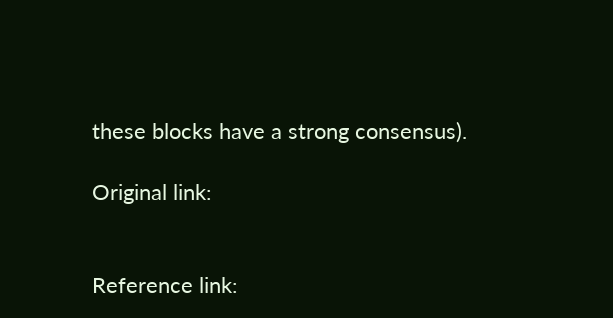these blocks have a strong consensus).

Original link:


Reference link: